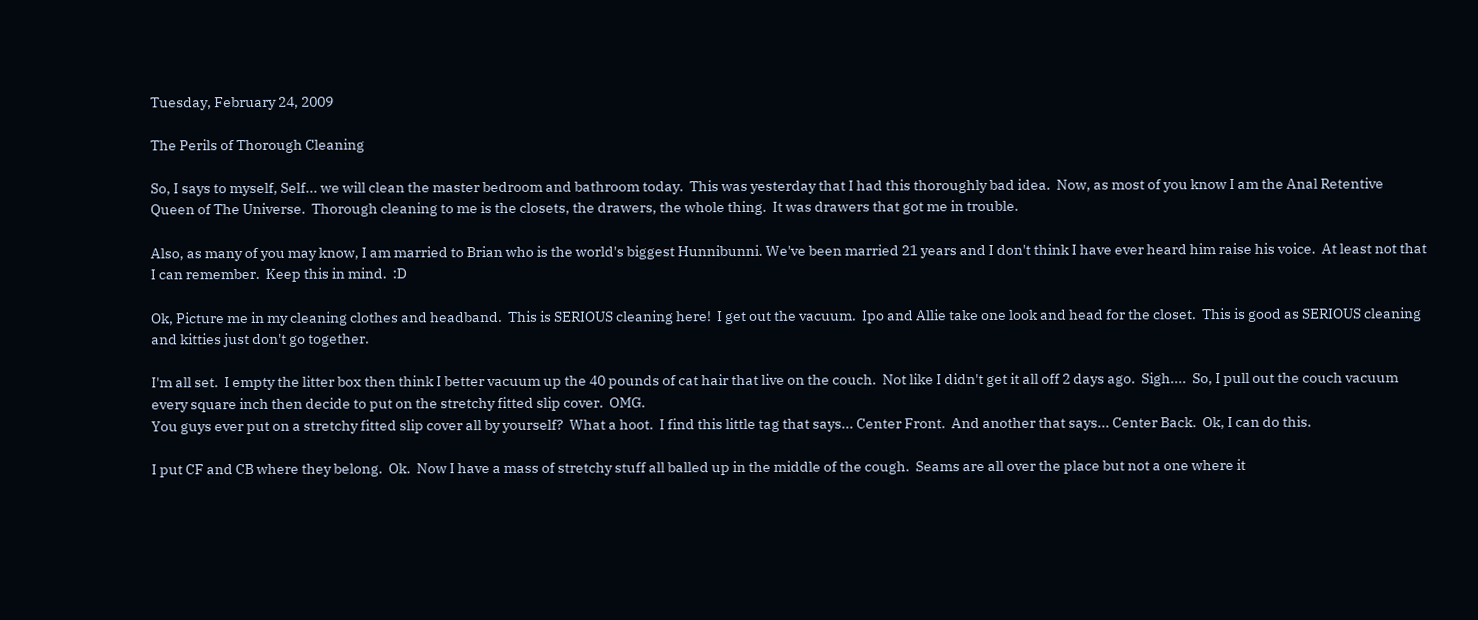Tuesday, February 24, 2009

The Perils of Thorough Cleaning

So, I says to myself, Self... we will clean the master bedroom and bathroom today.  This was yesterday that I had this thoroughly bad idea.  Now, as most of you know I am the Anal Retentive Queen of The Universe.  Thorough cleaning to me is the closets, the drawers, the whole thing.  It was drawers that got me in trouble.

Also, as many of you may know, I am married to Brian who is the world's biggest Hunnibunni. We've been married 21 years and I don't think I have ever heard him raise his voice.  At least not that I can remember.  Keep this in mind.  :D

Ok, Picture me in my cleaning clothes and headband.  This is SERIOUS cleaning here!  I get out the vacuum.  Ipo and Allie take one look and head for the closet.  This is good as SERIOUS cleaning and kitties just don't go together.

I'm all set.  I empty the litter box then think I better vacuum up the 40 pounds of cat hair that live on the couch.  Not like I didn't get it all off 2 days ago.  Sigh....  So, I pull out the couch vacuum every square inch then decide to put on the stretchy fitted slip cover.  OMG.
You guys ever put on a stretchy fitted slip cover all by yourself?  What a hoot.  I find this little tag that says... Center Front.  And another that says... Center Back.  Ok, I can do this.

I put CF and CB where they belong.  Ok.  Now I have a mass of stretchy stuff all balled up in the middle of the cough.  Seams are all over the place but not a one where it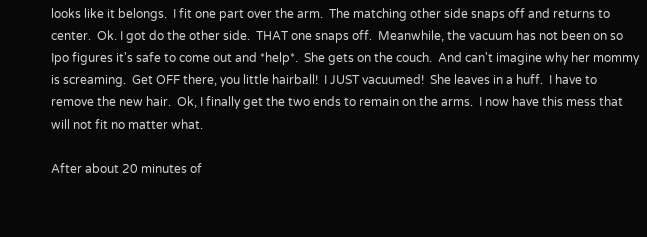looks like it belongs.  I fit one part over the arm.  The matching other side snaps off and returns to center.  Ok. I got do the other side.  THAT one snaps off.  Meanwhile, the vacuum has not been on so Ipo figures it's safe to come out and *help*.  She gets on the couch.  And can't imagine why her mommy is screaming.  Get OFF there, you little hairball!  I JUST vacuumed!  She leaves in a huff.  I have to remove the new hair.  Ok, I finally get the two ends to remain on the arms.  I now have this mess that will not fit no matter what.

After about 20 minutes of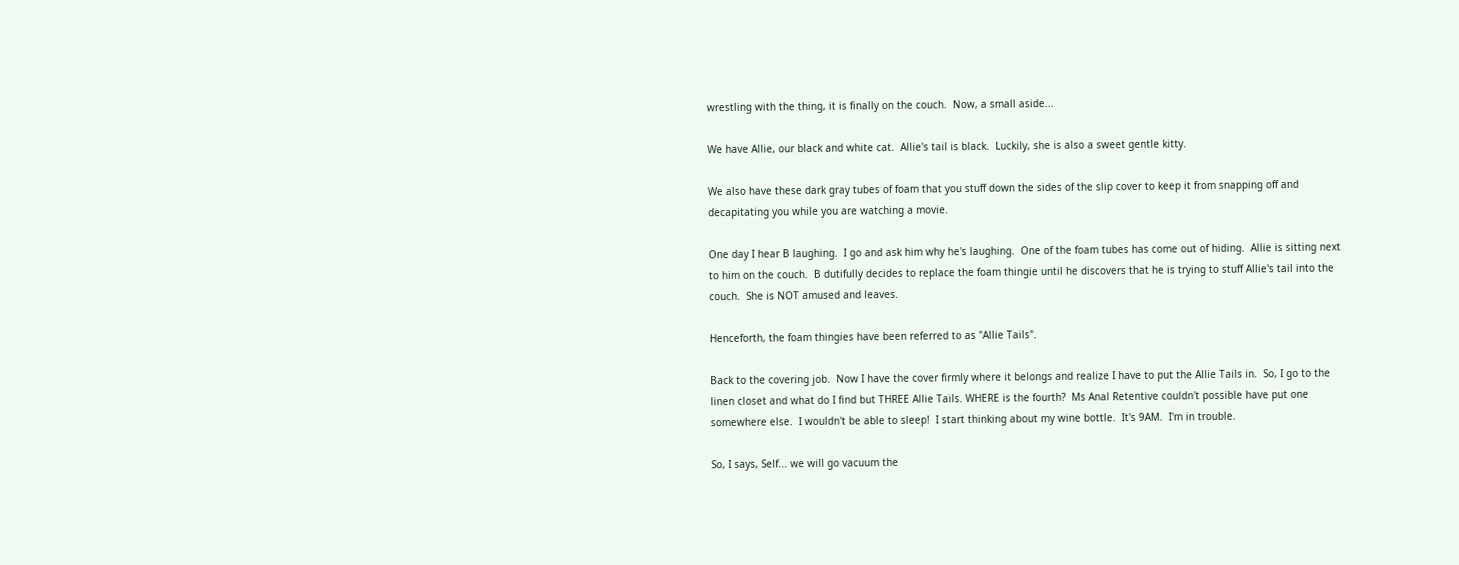wrestling with the thing, it is finally on the couch.  Now, a small aside...

We have Allie, our black and white cat.  Allie's tail is black.  Luckily, she is also a sweet gentle kitty.

We also have these dark gray tubes of foam that you stuff down the sides of the slip cover to keep it from snapping off and decapitating you while you are watching a movie.

One day I hear B laughing.  I go and ask him why he's laughing.  One of the foam tubes has come out of hiding.  Allie is sitting next to him on the couch.  B dutifully decides to replace the foam thingie until he discovers that he is trying to stuff Allie's tail into the couch.  She is NOT amused and leaves.

Henceforth, the foam thingies have been referred to as "Allie Tails".

Back to the covering job.  Now I have the cover firmly where it belongs and realize I have to put the Allie Tails in.  So, I go to the linen closet and what do I find but THREE Allie Tails. WHERE is the fourth?  Ms Anal Retentive couldn't possible have put one somewhere else.  I wouldn't be able to sleep!  I start thinking about my wine bottle.  It's 9AM.  I'm in trouble.

So, I says, Self... we will go vacuum the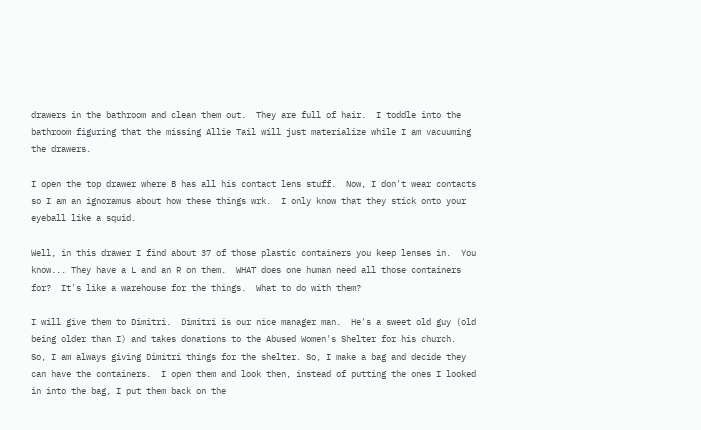drawers in the bathroom and clean them out.  They are full of hair.  I toddle into the bathroom figuring that the missing Allie Tail will just materialize while I am vacuuming the drawers.

I open the top drawer where B has all his contact lens stuff.  Now, I don't wear contacts so I am an ignoramus about how these things wrk.  I only know that they stick onto your eyeball like a squid.

Well, in this drawer I find about 37 of those plastic containers you keep lenses in.  You know... They have a L and an R on them.  WHAT does one human need all those containers for?  It's like a warehouse for the things.  What to do with them?

I will give them to Dimitri.  Dimitri is our nice manager man.  He's a sweet old guy (old being older than I) and takes donations to the Abused Women's Shelter for his church.  So, I am always giving Dimitri things for the shelter. So, I make a bag and decide they can have the containers.  I open them and look then, instead of putting the ones I looked in into the bag, I put them back on the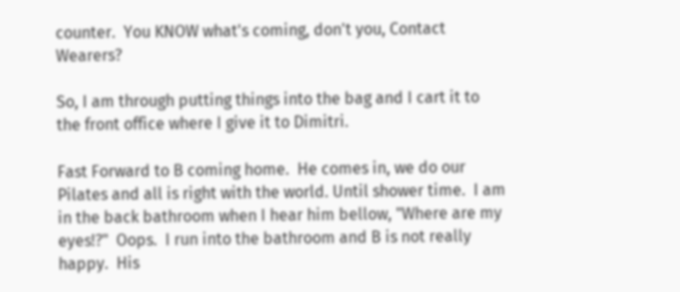counter.  You KNOW what's coming, don't you, Contact Wearers?

So, I am through putting things into the bag and I cart it to the front office where I give it to Dimitri.

Fast Forward to B coming home.  He comes in, we do our Pilates and all is right with the world. Until shower time.  I am in the back bathroom when I hear him bellow, "Where are my eyes!?"  Oops.  I run into the bathroom and B is not really happy.  His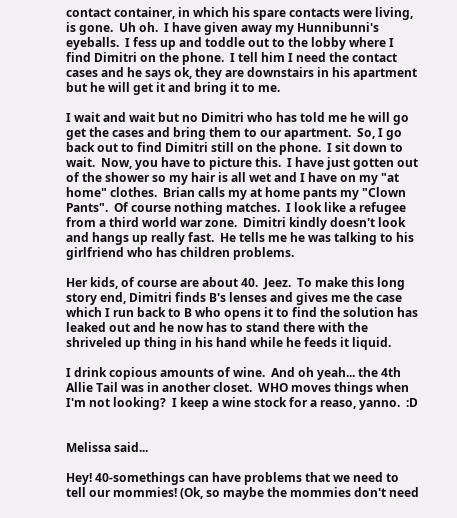contact container, in which his spare contacts were living, is gone.  Uh oh.  I have given away my Hunnibunni's eyeballs.  I fess up and toddle out to the lobby where I find Dimitri on the phone.  I tell him I need the contact cases and he says ok, they are downstairs in his apartment but he will get it and bring it to me.

I wait and wait but no Dimitri who has told me he will go get the cases and bring them to our apartment.  So, I go back out to find Dimitri still on the phone.  I sit down to wait.  Now, you have to picture this.  I have just gotten out of the shower so my hair is all wet and I have on my "at home" clothes.  Brian calls my at home pants my "Clown Pants".  Of course nothing matches.  I look like a refugee from a third world war zone.  Dimitri kindly doesn't look and hangs up really fast.  He tells me he was talking to his girlfriend who has children problems.

Her kids, of course are about 40.  Jeez.  To make this long story end, Dimitri finds B's lenses and gives me the case which I run back to B who opens it to find the solution has leaked out and he now has to stand there with the shriveled up thing in his hand while he feeds it liquid.

I drink copious amounts of wine.  And oh yeah... the 4th Allie Tail was in another closet.  WHO moves things when I'm not looking?  I keep a wine stock for a reaso, yanno.  :D


Melissa said...

Hey! 40-somethings can have problems that we need to tell our mommies! (Ok, so maybe the mommies don't need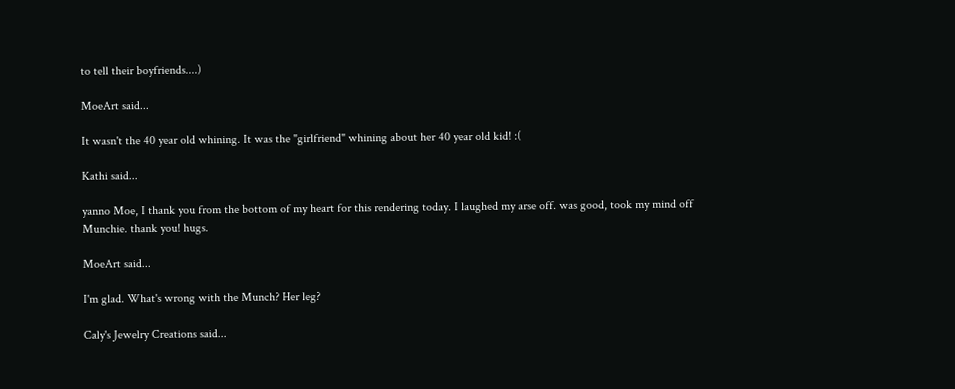to tell their boyfriends....)

MoeArt said...

It wasn't the 40 year old whining. It was the "girlfriend" whining about her 40 year old kid! :(

Kathi said...

yanno Moe, I thank you from the bottom of my heart for this rendering today. I laughed my arse off. was good, took my mind off Munchie. thank you! hugs.

MoeArt said...

I'm glad. What's wrong with the Munch? Her leg?

Caly's Jewelry Creations said...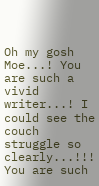Oh my gosh Moe...! You are such a vivid writer...! I could see the couch struggle so clearly...!!! You are such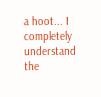a hoot... I completely understand the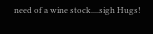need of a wine stock....sigh Hugs!